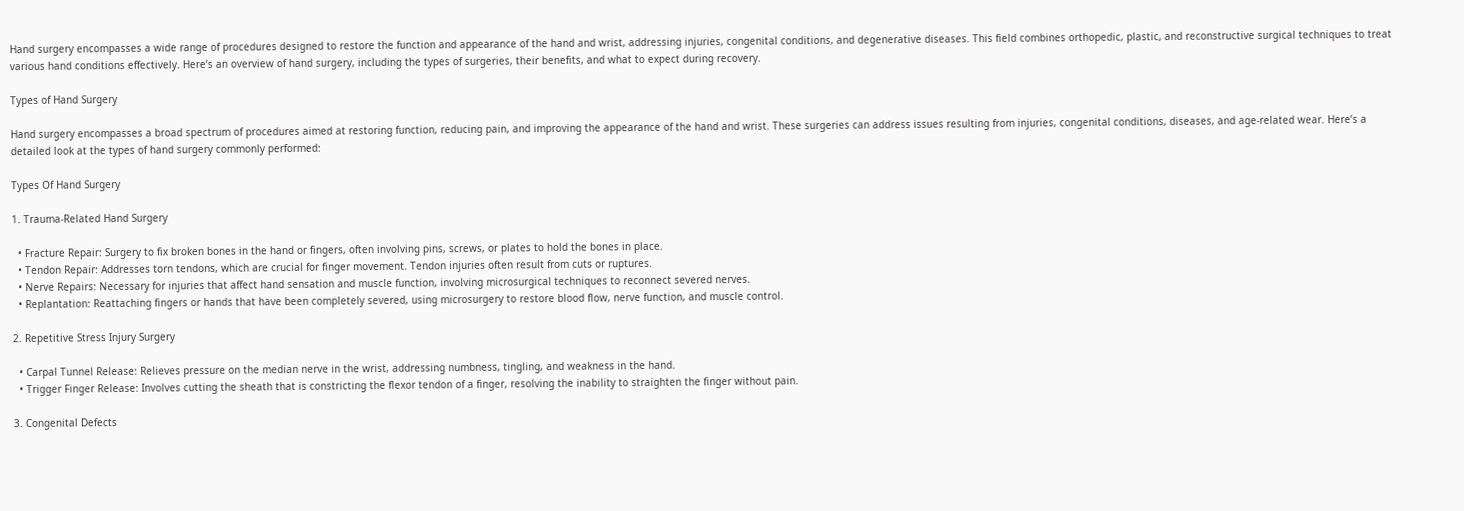Hand surgery encompasses a wide range of procedures designed to restore the function and appearance of the hand and wrist, addressing injuries, congenital conditions, and degenerative diseases. This field combines orthopedic, plastic, and reconstructive surgical techniques to treat various hand conditions effectively. Here’s an overview of hand surgery, including the types of surgeries, their benefits, and what to expect during recovery.

Types of Hand Surgery

Hand surgery encompasses a broad spectrum of procedures aimed at restoring function, reducing pain, and improving the appearance of the hand and wrist. These surgeries can address issues resulting from injuries, congenital conditions, diseases, and age-related wear. Here’s a detailed look at the types of hand surgery commonly performed:

Types Of Hand Surgery

1. Trauma-Related Hand Surgery

  • Fracture Repair: Surgery to fix broken bones in the hand or fingers, often involving pins, screws, or plates to hold the bones in place.
  • Tendon Repair: Addresses torn tendons, which are crucial for finger movement. Tendon injuries often result from cuts or ruptures.
  • Nerve Repairs: Necessary for injuries that affect hand sensation and muscle function, involving microsurgical techniques to reconnect severed nerves.
  • Replantation: Reattaching fingers or hands that have been completely severed, using microsurgery to restore blood flow, nerve function, and muscle control.

2. Repetitive Stress Injury Surgery

  • Carpal Tunnel Release: Relieves pressure on the median nerve in the wrist, addressing numbness, tingling, and weakness in the hand.
  • Trigger Finger Release: Involves cutting the sheath that is constricting the flexor tendon of a finger, resolving the inability to straighten the finger without pain.

3. Congenital Defects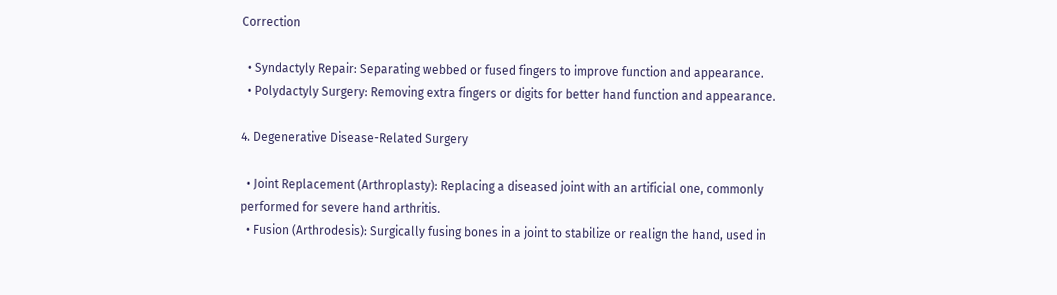Correction

  • Syndactyly Repair: Separating webbed or fused fingers to improve function and appearance.
  • Polydactyly Surgery: Removing extra fingers or digits for better hand function and appearance.

4. Degenerative Disease-Related Surgery

  • Joint Replacement (Arthroplasty): Replacing a diseased joint with an artificial one, commonly performed for severe hand arthritis.
  • Fusion (Arthrodesis): Surgically fusing bones in a joint to stabilize or realign the hand, used in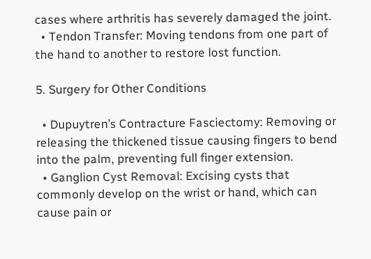cases where arthritis has severely damaged the joint.
  • Tendon Transfer: Moving tendons from one part of the hand to another to restore lost function.

5. Surgery for Other Conditions

  • Dupuytren’s Contracture Fasciectomy: Removing or releasing the thickened tissue causing fingers to bend into the palm, preventing full finger extension.
  • Ganglion Cyst Removal: Excising cysts that commonly develop on the wrist or hand, which can cause pain or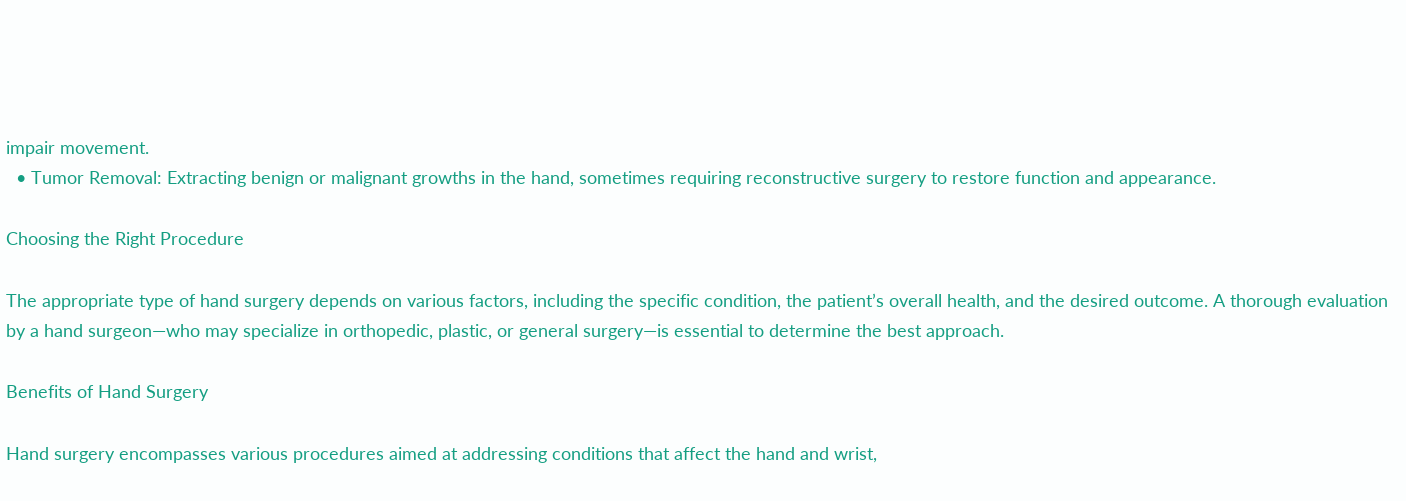impair movement.
  • Tumor Removal: Extracting benign or malignant growths in the hand, sometimes requiring reconstructive surgery to restore function and appearance.

Choosing the Right Procedure

The appropriate type of hand surgery depends on various factors, including the specific condition, the patient’s overall health, and the desired outcome. A thorough evaluation by a hand surgeon—who may specialize in orthopedic, plastic, or general surgery—is essential to determine the best approach.

Benefits of Hand Surgery

Hand surgery encompasses various procedures aimed at addressing conditions that affect the hand and wrist,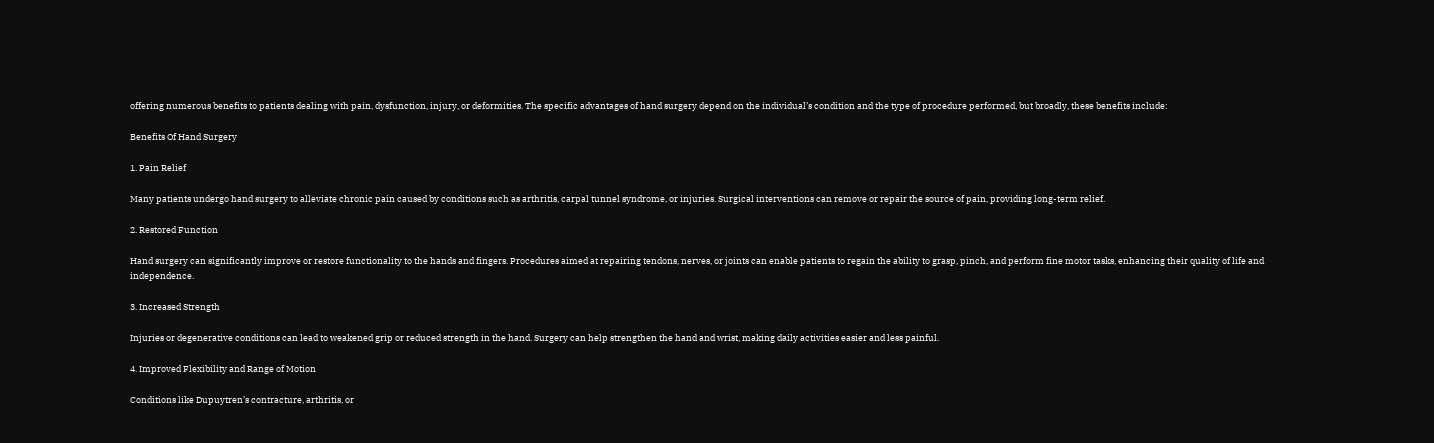offering numerous benefits to patients dealing with pain, dysfunction, injury, or deformities. The specific advantages of hand surgery depend on the individual’s condition and the type of procedure performed, but broadly, these benefits include:

Benefits Of Hand Surgery

1. Pain Relief

Many patients undergo hand surgery to alleviate chronic pain caused by conditions such as arthritis, carpal tunnel syndrome, or injuries. Surgical interventions can remove or repair the source of pain, providing long-term relief.

2. Restored Function

Hand surgery can significantly improve or restore functionality to the hands and fingers. Procedures aimed at repairing tendons, nerves, or joints can enable patients to regain the ability to grasp, pinch, and perform fine motor tasks, enhancing their quality of life and independence.

3. Increased Strength

Injuries or degenerative conditions can lead to weakened grip or reduced strength in the hand. Surgery can help strengthen the hand and wrist, making daily activities easier and less painful.

4. Improved Flexibility and Range of Motion

Conditions like Dupuytren’s contracture, arthritis, or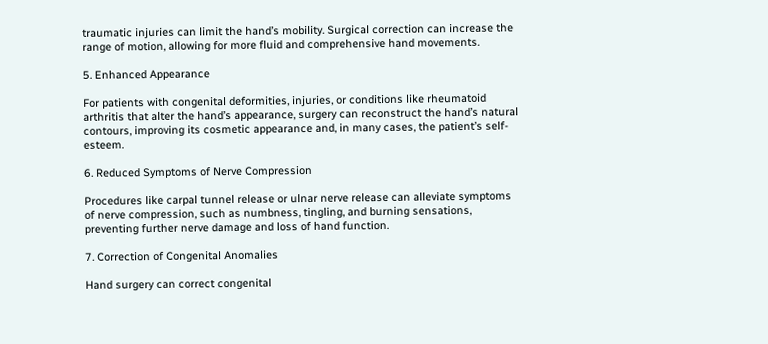traumatic injuries can limit the hand’s mobility. Surgical correction can increase the range of motion, allowing for more fluid and comprehensive hand movements.

5. Enhanced Appearance

For patients with congenital deformities, injuries, or conditions like rheumatoid arthritis that alter the hand’s appearance, surgery can reconstruct the hand’s natural contours, improving its cosmetic appearance and, in many cases, the patient’s self-esteem.

6. Reduced Symptoms of Nerve Compression

Procedures like carpal tunnel release or ulnar nerve release can alleviate symptoms of nerve compression, such as numbness, tingling, and burning sensations, preventing further nerve damage and loss of hand function.

7. Correction of Congenital Anomalies

Hand surgery can correct congenital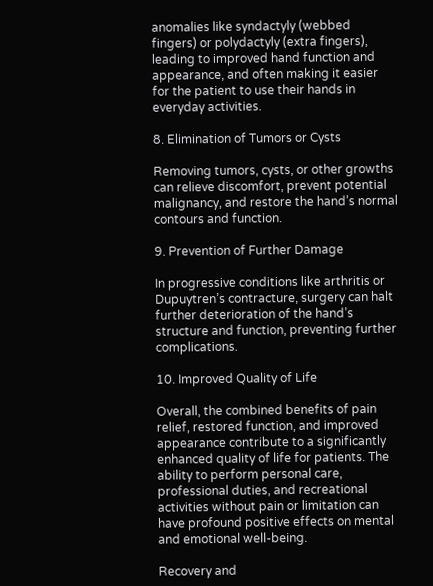anomalies like syndactyly (webbed fingers) or polydactyly (extra fingers), leading to improved hand function and appearance, and often making it easier for the patient to use their hands in everyday activities.

8. Elimination of Tumors or Cysts

Removing tumors, cysts, or other growths can relieve discomfort, prevent potential malignancy, and restore the hand’s normal contours and function.

9. Prevention of Further Damage

In progressive conditions like arthritis or Dupuytren’s contracture, surgery can halt further deterioration of the hand’s structure and function, preventing further complications.

10. Improved Quality of Life

Overall, the combined benefits of pain relief, restored function, and improved appearance contribute to a significantly enhanced quality of life for patients. The ability to perform personal care, professional duties, and recreational activities without pain or limitation can have profound positive effects on mental and emotional well-being.

Recovery and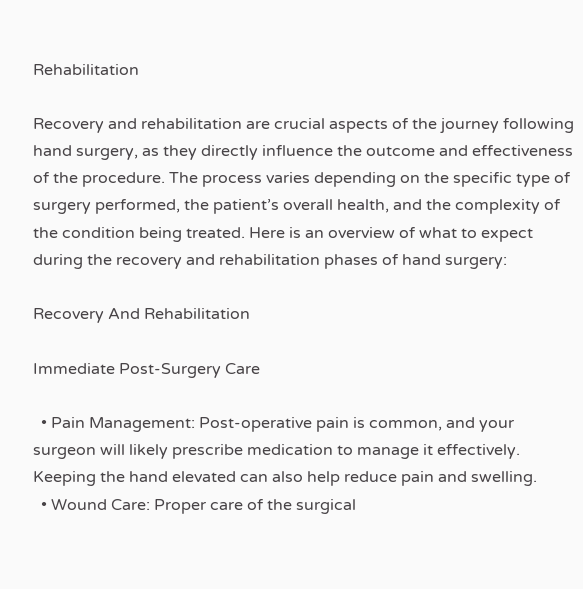Rehabilitation

Recovery and rehabilitation are crucial aspects of the journey following hand surgery, as they directly influence the outcome and effectiveness of the procedure. The process varies depending on the specific type of surgery performed, the patient’s overall health, and the complexity of the condition being treated. Here is an overview of what to expect during the recovery and rehabilitation phases of hand surgery:

Recovery And Rehabilitation

Immediate Post-Surgery Care

  • Pain Management: Post-operative pain is common, and your surgeon will likely prescribe medication to manage it effectively. Keeping the hand elevated can also help reduce pain and swelling.
  • Wound Care: Proper care of the surgical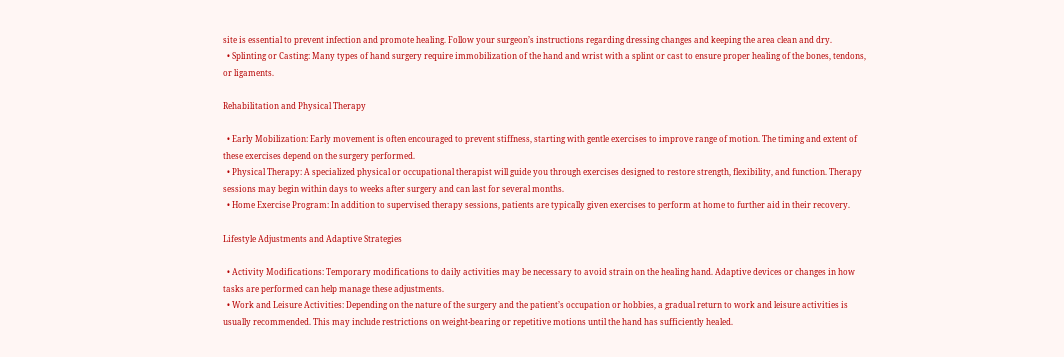site is essential to prevent infection and promote healing. Follow your surgeon’s instructions regarding dressing changes and keeping the area clean and dry.
  • Splinting or Casting: Many types of hand surgery require immobilization of the hand and wrist with a splint or cast to ensure proper healing of the bones, tendons, or ligaments.

Rehabilitation and Physical Therapy

  • Early Mobilization: Early movement is often encouraged to prevent stiffness, starting with gentle exercises to improve range of motion. The timing and extent of these exercises depend on the surgery performed.
  • Physical Therapy: A specialized physical or occupational therapist will guide you through exercises designed to restore strength, flexibility, and function. Therapy sessions may begin within days to weeks after surgery and can last for several months.
  • Home Exercise Program: In addition to supervised therapy sessions, patients are typically given exercises to perform at home to further aid in their recovery.

Lifestyle Adjustments and Adaptive Strategies

  • Activity Modifications: Temporary modifications to daily activities may be necessary to avoid strain on the healing hand. Adaptive devices or changes in how tasks are performed can help manage these adjustments.
  • Work and Leisure Activities: Depending on the nature of the surgery and the patient’s occupation or hobbies, a gradual return to work and leisure activities is usually recommended. This may include restrictions on weight-bearing or repetitive motions until the hand has sufficiently healed.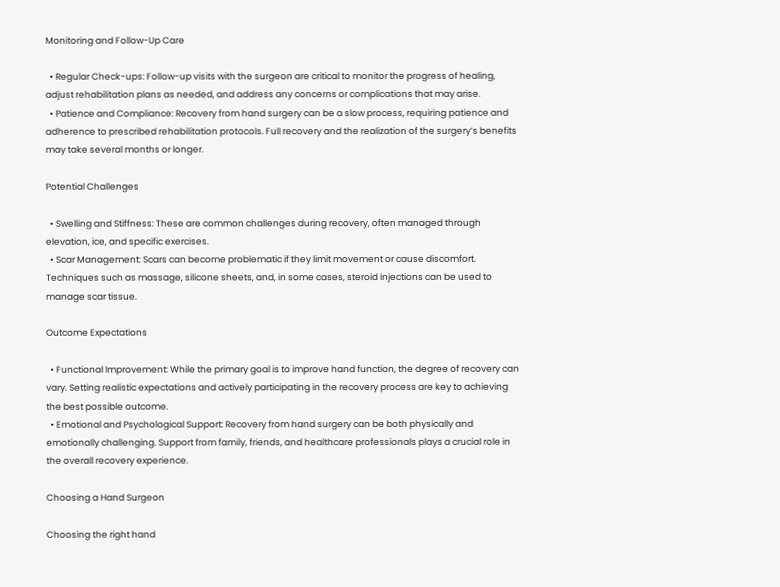Monitoring and Follow-Up Care

  • Regular Check-ups: Follow-up visits with the surgeon are critical to monitor the progress of healing, adjust rehabilitation plans as needed, and address any concerns or complications that may arise.
  • Patience and Compliance: Recovery from hand surgery can be a slow process, requiring patience and adherence to prescribed rehabilitation protocols. Full recovery and the realization of the surgery’s benefits may take several months or longer.

Potential Challenges

  • Swelling and Stiffness: These are common challenges during recovery, often managed through elevation, ice, and specific exercises.
  • Scar Management: Scars can become problematic if they limit movement or cause discomfort. Techniques such as massage, silicone sheets, and, in some cases, steroid injections can be used to manage scar tissue.

Outcome Expectations

  • Functional Improvement: While the primary goal is to improve hand function, the degree of recovery can vary. Setting realistic expectations and actively participating in the recovery process are key to achieving the best possible outcome.
  • Emotional and Psychological Support: Recovery from hand surgery can be both physically and emotionally challenging. Support from family, friends, and healthcare professionals plays a crucial role in the overall recovery experience.

Choosing a Hand Surgeon

Choosing the right hand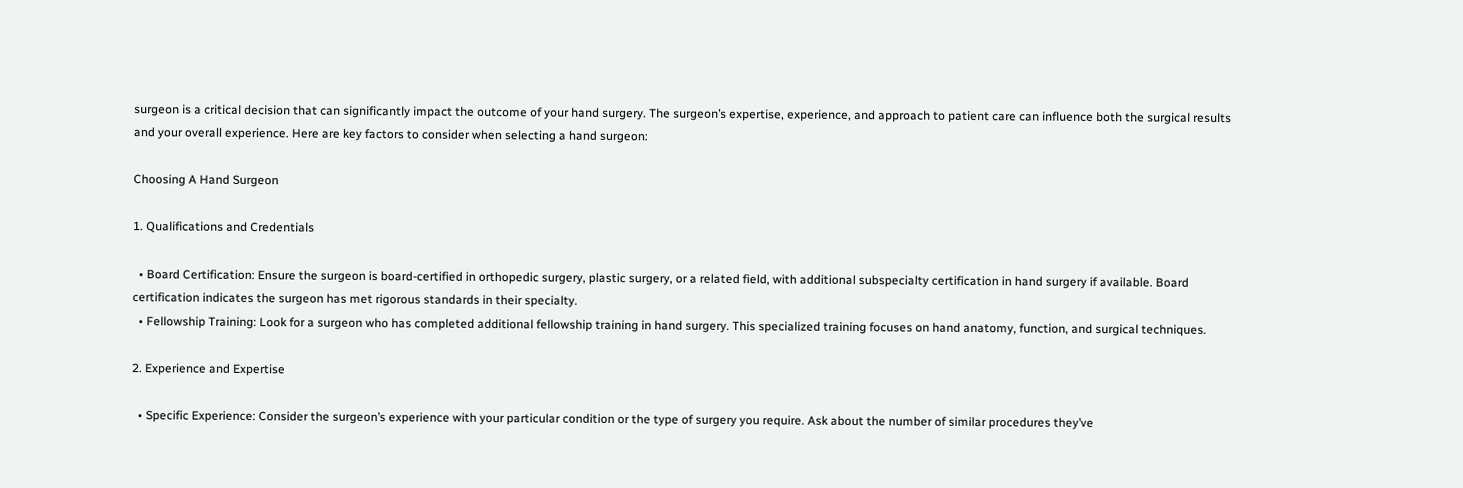surgeon is a critical decision that can significantly impact the outcome of your hand surgery. The surgeon’s expertise, experience, and approach to patient care can influence both the surgical results and your overall experience. Here are key factors to consider when selecting a hand surgeon:

Choosing A Hand Surgeon

1. Qualifications and Credentials

  • Board Certification: Ensure the surgeon is board-certified in orthopedic surgery, plastic surgery, or a related field, with additional subspecialty certification in hand surgery if available. Board certification indicates the surgeon has met rigorous standards in their specialty.
  • Fellowship Training: Look for a surgeon who has completed additional fellowship training in hand surgery. This specialized training focuses on hand anatomy, function, and surgical techniques.

2. Experience and Expertise

  • Specific Experience: Consider the surgeon’s experience with your particular condition or the type of surgery you require. Ask about the number of similar procedures they’ve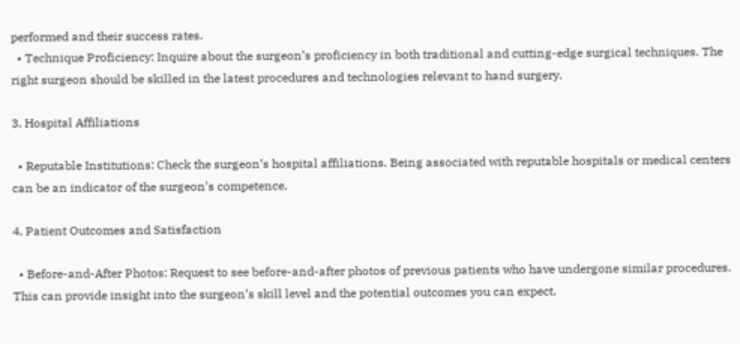performed and their success rates.
  • Technique Proficiency: Inquire about the surgeon’s proficiency in both traditional and cutting-edge surgical techniques. The right surgeon should be skilled in the latest procedures and technologies relevant to hand surgery.

3. Hospital Affiliations

  • Reputable Institutions: Check the surgeon’s hospital affiliations. Being associated with reputable hospitals or medical centers can be an indicator of the surgeon’s competence.

4. Patient Outcomes and Satisfaction

  • Before-and-After Photos: Request to see before-and-after photos of previous patients who have undergone similar procedures. This can provide insight into the surgeon’s skill level and the potential outcomes you can expect.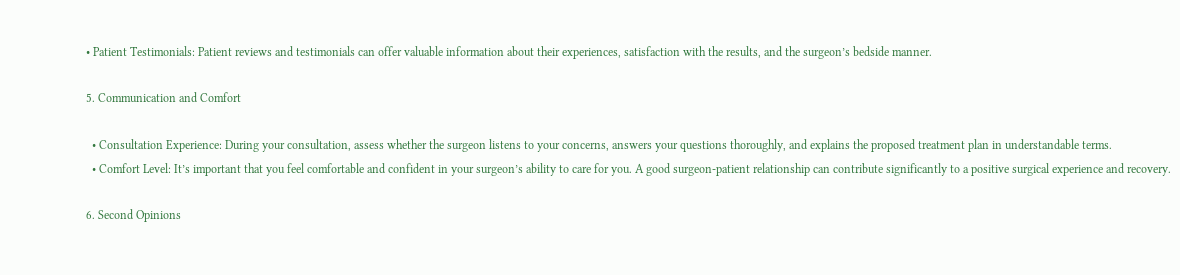• Patient Testimonials: Patient reviews and testimonials can offer valuable information about their experiences, satisfaction with the results, and the surgeon’s bedside manner.

5. Communication and Comfort

  • Consultation Experience: During your consultation, assess whether the surgeon listens to your concerns, answers your questions thoroughly, and explains the proposed treatment plan in understandable terms.
  • Comfort Level: It’s important that you feel comfortable and confident in your surgeon’s ability to care for you. A good surgeon-patient relationship can contribute significantly to a positive surgical experience and recovery.

6. Second Opinions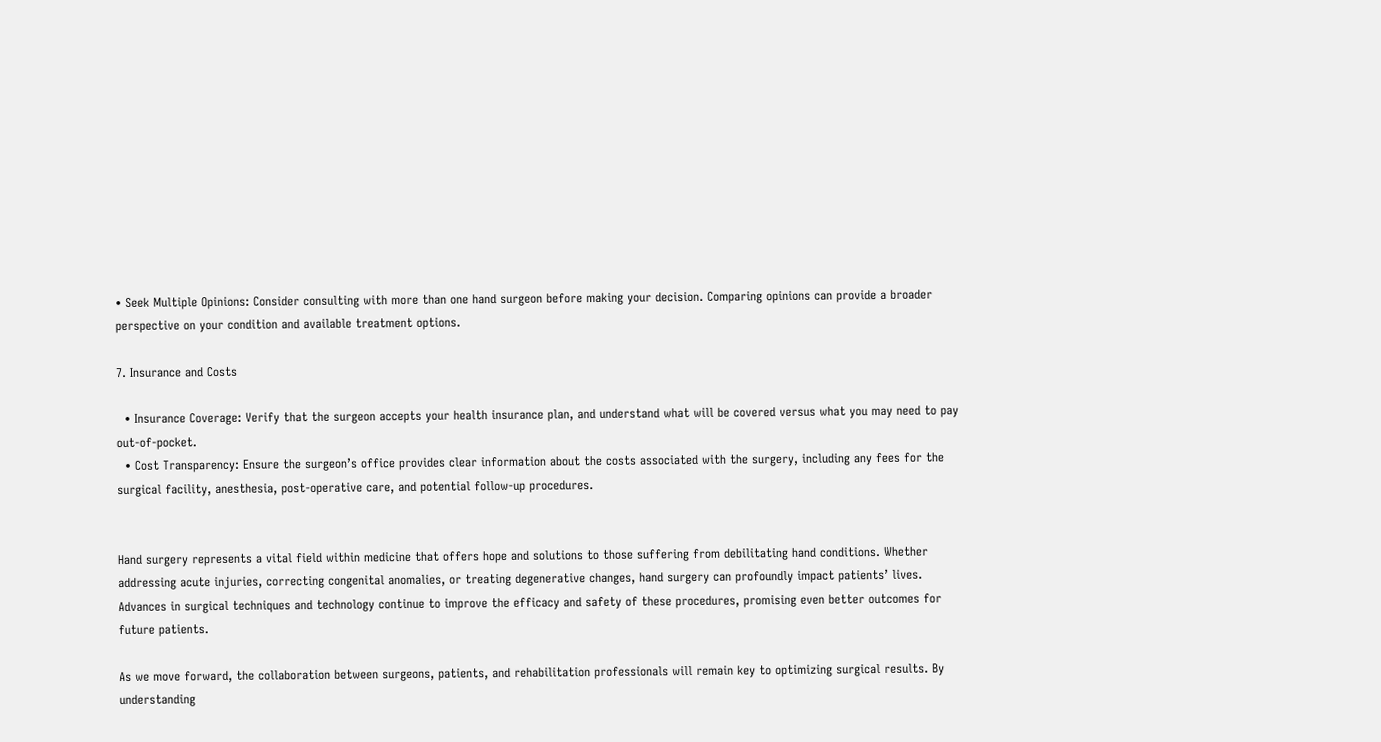• Seek Multiple Opinions: Consider consulting with more than one hand surgeon before making your decision. Comparing opinions can provide a broader perspective on your condition and available treatment options.

7. Insurance and Costs

  • Insurance Coverage: Verify that the surgeon accepts your health insurance plan, and understand what will be covered versus what you may need to pay out-of-pocket.
  • Cost Transparency: Ensure the surgeon’s office provides clear information about the costs associated with the surgery, including any fees for the surgical facility, anesthesia, post-operative care, and potential follow-up procedures.


Hand surgery represents a vital field within medicine that offers hope and solutions to those suffering from debilitating hand conditions. Whether addressing acute injuries, correcting congenital anomalies, or treating degenerative changes, hand surgery can profoundly impact patients’ lives. Advances in surgical techniques and technology continue to improve the efficacy and safety of these procedures, promising even better outcomes for future patients.

As we move forward, the collaboration between surgeons, patients, and rehabilitation professionals will remain key to optimizing surgical results. By understanding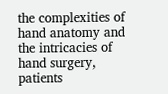the complexities of hand anatomy and the intricacies of hand surgery, patients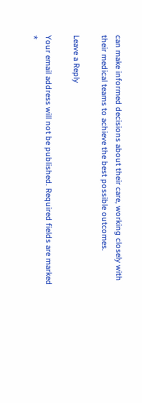can make informed decisions about their care, working closely with their medical teams to achieve the best possible outcomes.

Leave a Reply

Your email address will not be published. Required fields are marked *